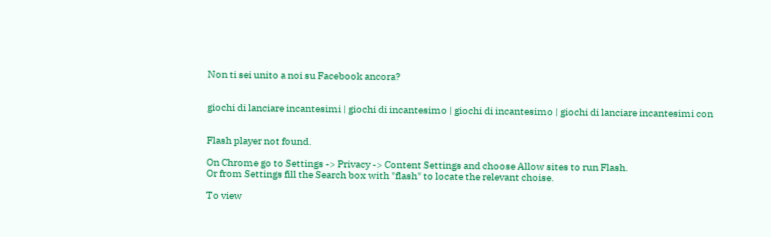Non ti sei unito a noi su Facebook ancora?


giochi di lanciare incantesimi | giochi di incantesimo | giochi di incantesimo | giochi di lanciare incantesimi con


Flash player not found.

On Chrome go to Settings -> Privacy -> Content Settings and choose Allow sites to run Flash.
Or from Settings fill the Search box with "flash" to locate the relevant choise.

To view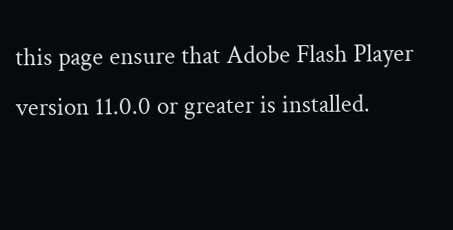this page ensure that Adobe Flash Player version 11.0.0 or greater is installed.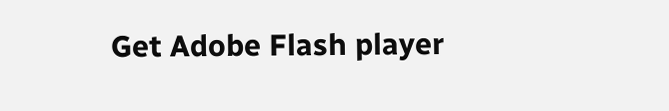Get Adobe Flash player